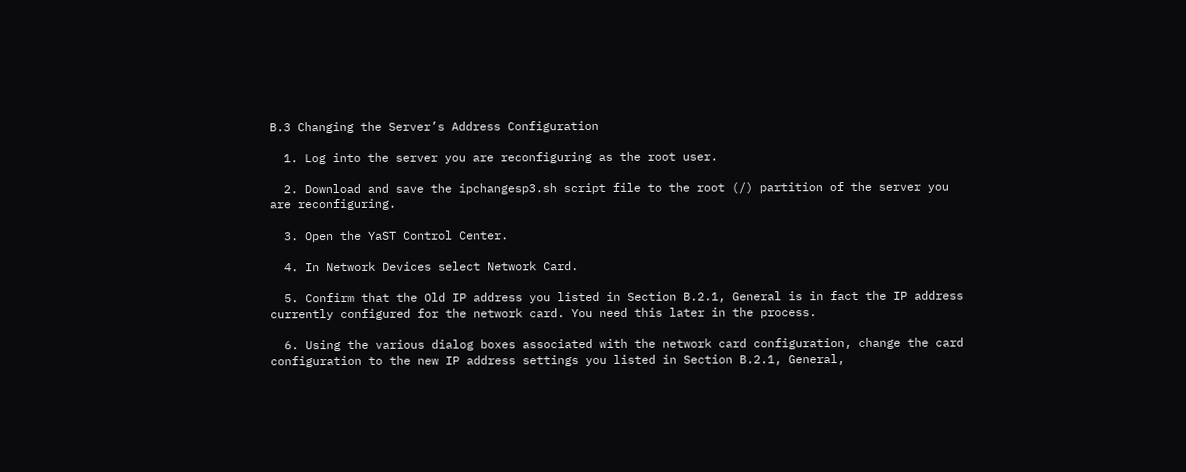B.3 Changing the Server’s Address Configuration

  1. Log into the server you are reconfiguring as the root user.

  2. Download and save the ipchangesp3.sh script file to the root (/) partition of the server you are reconfiguring.

  3. Open the YaST Control Center.

  4. In Network Devices select Network Card.

  5. Confirm that the Old IP address you listed in Section B.2.1, General is in fact the IP address currently configured for the network card. You need this later in the process.

  6. Using the various dialog boxes associated with the network card configuration, change the card configuration to the new IP address settings you listed in Section B.2.1, General,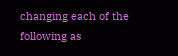changing each of the following as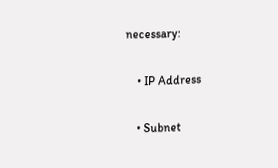necessary:

    • IP Address

    • Subnet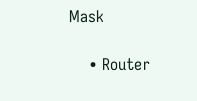Mask

    • Router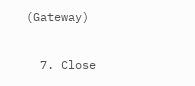(Gateway)

  7. Close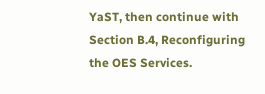YaST, then continue with Section B.4, Reconfiguring the OES Services.